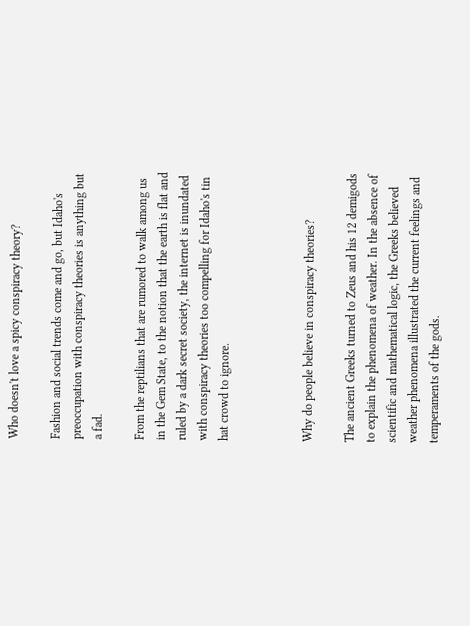Who doesn't love a spicy conspiracy theory?

Fashion and social trends come and go, but Idaho's preoccupation with conspiracy theories is anything but a fad.

From the reptilians that are rumored to walk among us in the Gem State, to the notion that the earth is flat and ruled by a dark secret society, the internet is inundated with conspiracy theories too compelling for Idaho's tin hat crowd to ignore.



Why do people believe in conspiracy theories?

The ancient Greeks turned to Zeus and his 12 demigods to explain the phenomena of weather. In the absence of scientific and mathematical logic, the Greeks believed weather phenomena illustrated the current feelings and temperaments of the gods.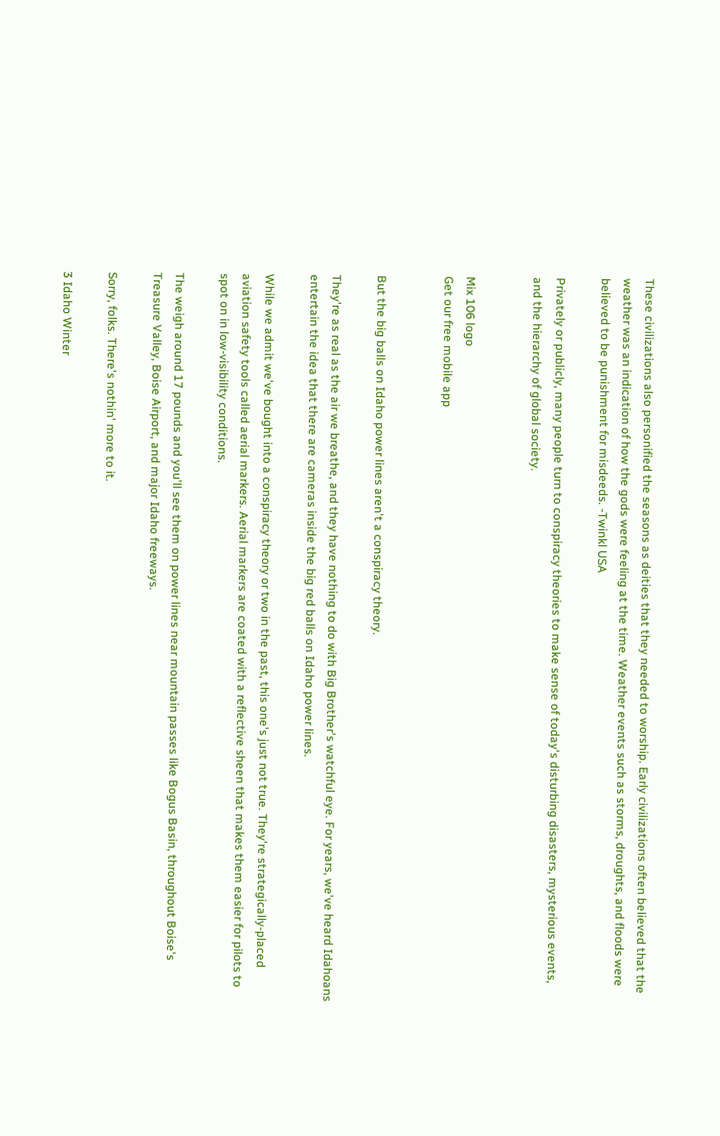These civilizations also personified the seasons as deities that they needed to worship. Early civilizations often believed that the weather was an indication of how the gods were feeling at the time. Weather events such as storms, droughts, and floods were believed to be punishment for misdeeds. -Twinkl USA

Privately or publicly, many people turn to conspiracy theories to make sense of today's disturbing disasters, mysterious events, and the hierarchy of global society.


Mix 106 logo
Get our free mobile app


But the big balls on Idaho power lines aren't a conspiracy theory.

They're as real as the air we breathe, and they have nothing to do with Big Brother's watchful eye. For years, we've heard Idahoans entertain the idea that there are cameras inside the big red balls on Idaho power lines.

While we admit we've bought into a conspiracy theory or two in the past, this one's just not true. They're strategically-placed aviation safety tools called aerial markers. Aerial markers are coated with a reflective sheen that makes them easier for pilots to spot on in low-visibility conditions.

The weigh around 17 pounds and you'll see them on power lines near mountain passes like Bogus Basin, throughout Boise's Treasure Valley, Boise Airport, and major Idaho freeways.

Sorry, folks. There's nothin' more to it.

3 Idaho Winter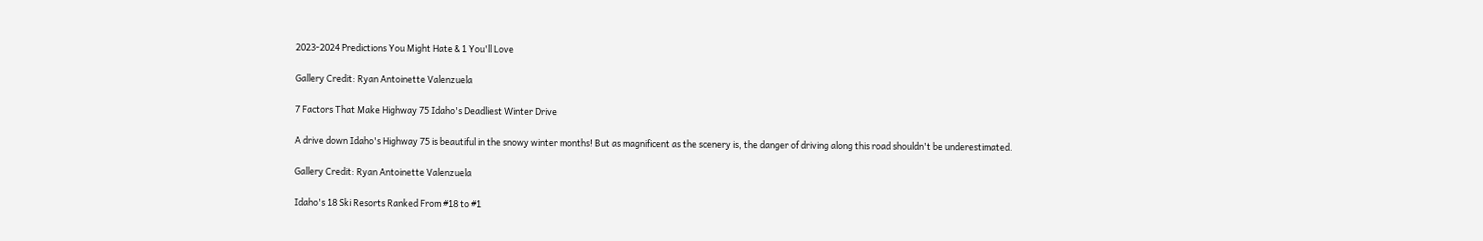2023-2024 Predictions You Might Hate & 1 You'll Love

Gallery Credit: Ryan Antoinette Valenzuela

7 Factors That Make Highway 75 Idaho's Deadliest Winter Drive

A drive down Idaho's Highway 75 is beautiful in the snowy winter months! But as magnificent as the scenery is, the danger of driving along this road shouldn't be underestimated.

Gallery Credit: Ryan Antoinette Valenzuela

Idaho's 18 Ski Resorts Ranked From #18 to #1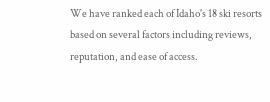We have ranked each of Idaho's 18 ski resorts based on several factors including reviews, reputation, and ease of access.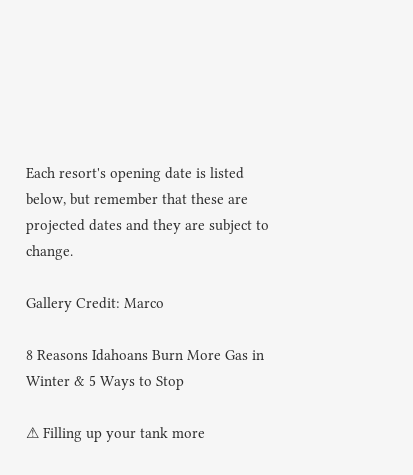Each resort's opening date is listed below, but remember that these are projected dates and they are subject to change.

Gallery Credit: Marco

8 Reasons Idahoans Burn More Gas in Winter & 5 Ways to Stop

⚠ Filling up your tank more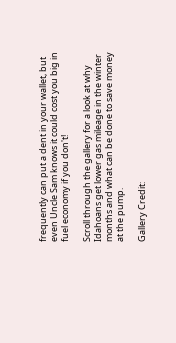frequently can put a dent in your wallet, but even Uncle Sam knows it could cost you big in fuel economy if you don't!

Scroll through the gallery for a look at why Idahoans get lower gas mileage in the winter months and what can be done to save money at the pump.

Gallery Credit: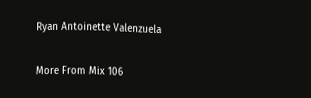Ryan Antoinette Valenzuela

More From Mix 106